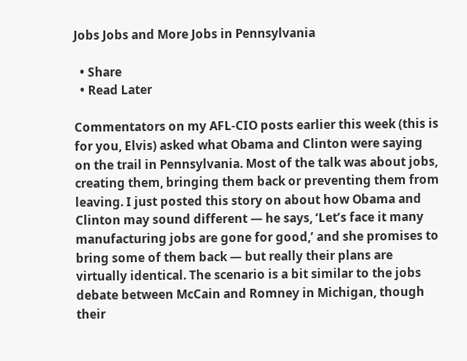Jobs Jobs and More Jobs in Pennsylvania

  • Share
  • Read Later

Commentators on my AFL-CIO posts earlier this week (this is for you, Elvis) asked what Obama and Clinton were saying on the trail in Pennsylvania. Most of the talk was about jobs, creating them, bringing them back or preventing them from leaving. I just posted this story on about how Obama and Clinton may sound different — he says, ‘Let’s face it many manufacturing jobs are gone for good,’ and she promises to bring some of them back — but really their plans are virtually identical. The scenario is a bit similar to the jobs debate between McCain and Romney in Michigan, though their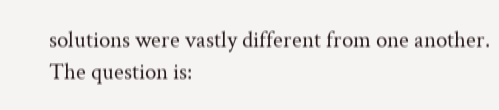solutions were vastly different from one another. The question is: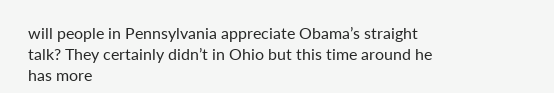will people in Pennsylvania appreciate Obama’s straight talk? They certainly didn’t in Ohio but this time around he has more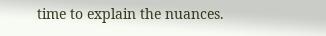time to explain the nuances.